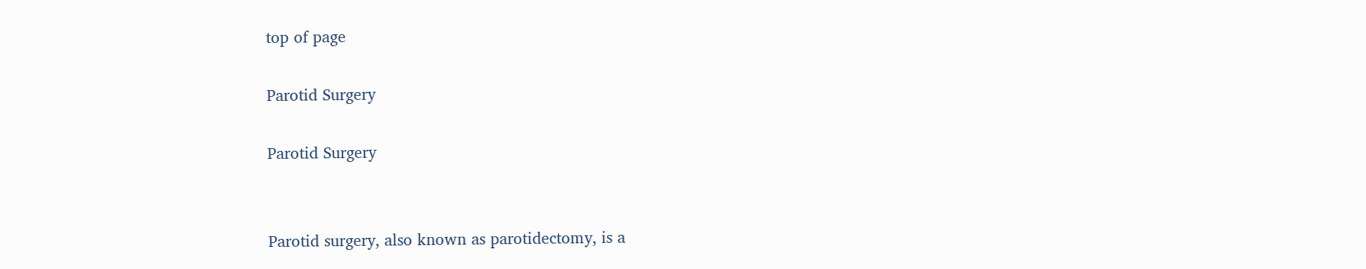top of page

Parotid Surgery

Parotid Surgery


Parotid surgery, also known as parotidectomy, is a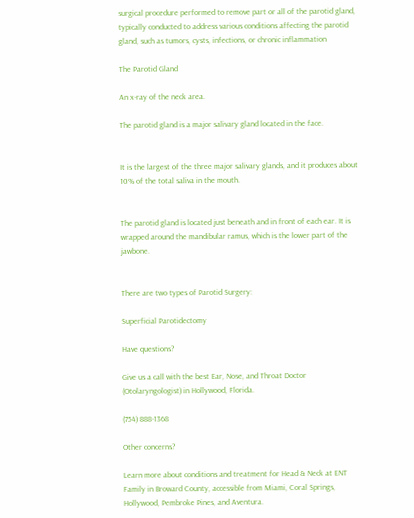surgical procedure performed to remove part or all of the parotid gland, typically conducted to address various conditions affecting the parotid gland, such as tumors, cysts, infections, or chronic inflammation

The Parotid Gland

An x-ray of the neck area.

The parotid gland is a major salivary gland located in the face.


It is the largest of the three major salivary glands, and it produces about 10% of the total saliva in the mouth.


The parotid gland is located just beneath and in front of each ear. It is wrapped around the mandibular ramus, which is the lower part of the jawbone.


There are two types of Parotid Surgery:

Superficial Parotidectomy

Have questions?

Give us a call with the best Ear, Nose, and Throat Doctor (Otolaryngologist) in Hollywood, Florida.

(754) 888-1368

Other concerns?

Learn more about conditions and treatment for Head & Neck at ENT Family in Broward County, accessible from Miami, Coral Springs, Hollywood, Pembroke Pines, and Aventura.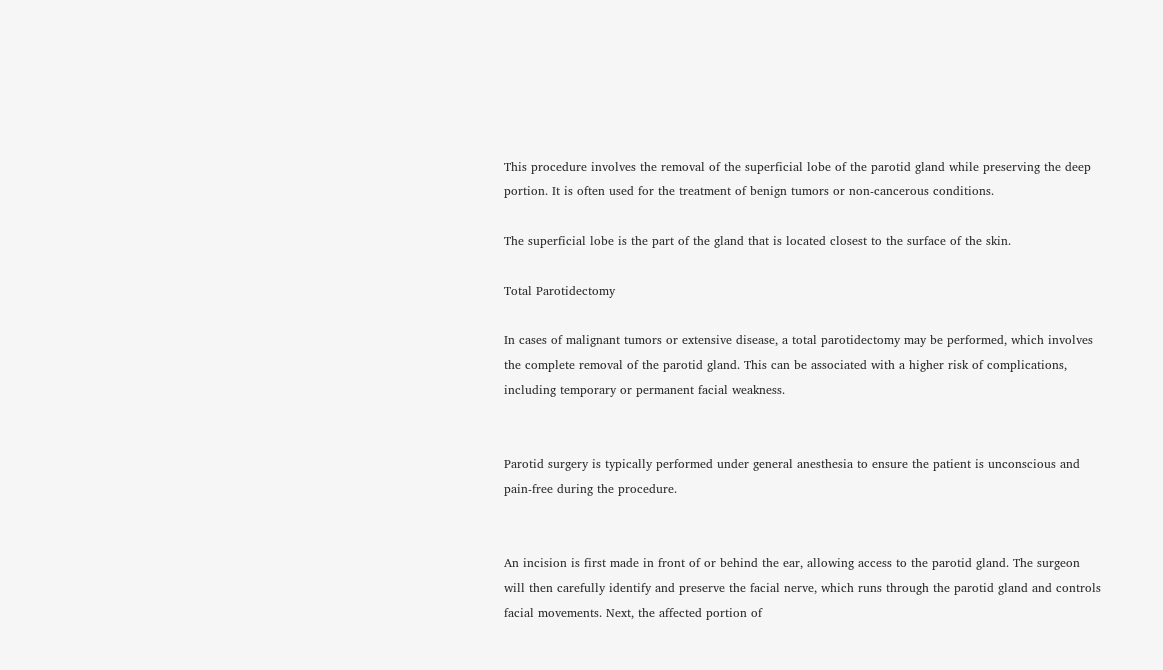This procedure involves the removal of the superficial lobe of the parotid gland while preserving the deep portion. It is often used for the treatment of benign tumors or non-cancerous conditions.

The superficial lobe is the part of the gland that is located closest to the surface of the skin.

Total Parotidectomy

In cases of malignant tumors or extensive disease, a total parotidectomy may be performed, which involves the complete removal of the parotid gland. This can be associated with a higher risk of complications, including temporary or permanent facial weakness.


Parotid surgery is typically performed under general anesthesia to ensure the patient is unconscious and pain-free during the procedure.


An incision is first made in front of or behind the ear, allowing access to the parotid gland. The surgeon will then carefully identify and preserve the facial nerve, which runs through the parotid gland and controls facial movements. Next, the affected portion of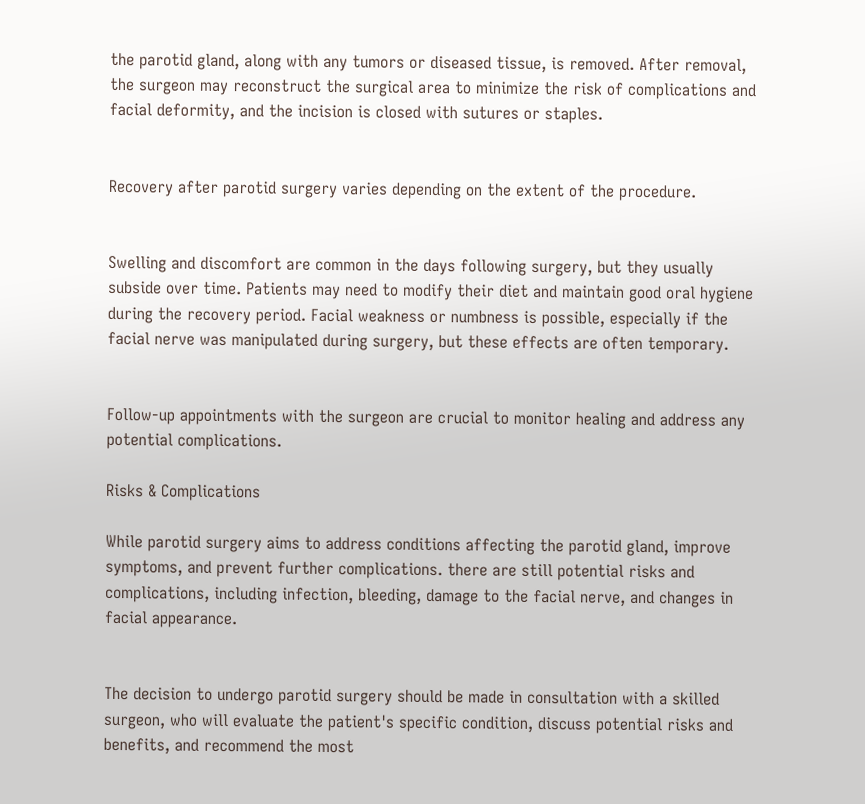the parotid gland, along with any tumors or diseased tissue, is removed. After removal, the surgeon may reconstruct the surgical area to minimize the risk of complications and facial deformity, and the incision is closed with sutures or staples.


Recovery after parotid surgery varies depending on the extent of the procedure.


Swelling and discomfort are common in the days following surgery, but they usually subside over time. Patients may need to modify their diet and maintain good oral hygiene during the recovery period. Facial weakness or numbness is possible, especially if the facial nerve was manipulated during surgery, but these effects are often temporary.


Follow-up appointments with the surgeon are crucial to monitor healing and address any potential complications.

Risks & Complications

While parotid surgery aims to address conditions affecting the parotid gland, improve symptoms, and prevent further complications. there are still potential risks and complications, including infection, bleeding, damage to the facial nerve, and changes in facial appearance.


The decision to undergo parotid surgery should be made in consultation with a skilled surgeon, who will evaluate the patient's specific condition, discuss potential risks and benefits, and recommend the most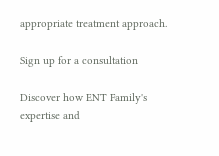appropriate treatment approach.

Sign up for a consultation

Discover how ENT Family's expertise and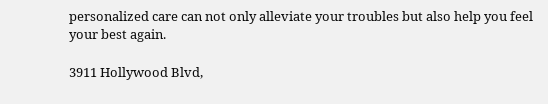personalized care can not only alleviate your troubles but also help you feel your best again.

3911 Hollywood Blvd,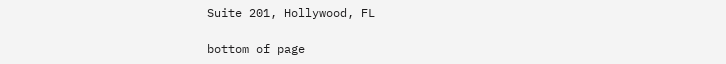Suite 201, Hollywood, FL

bottom of page